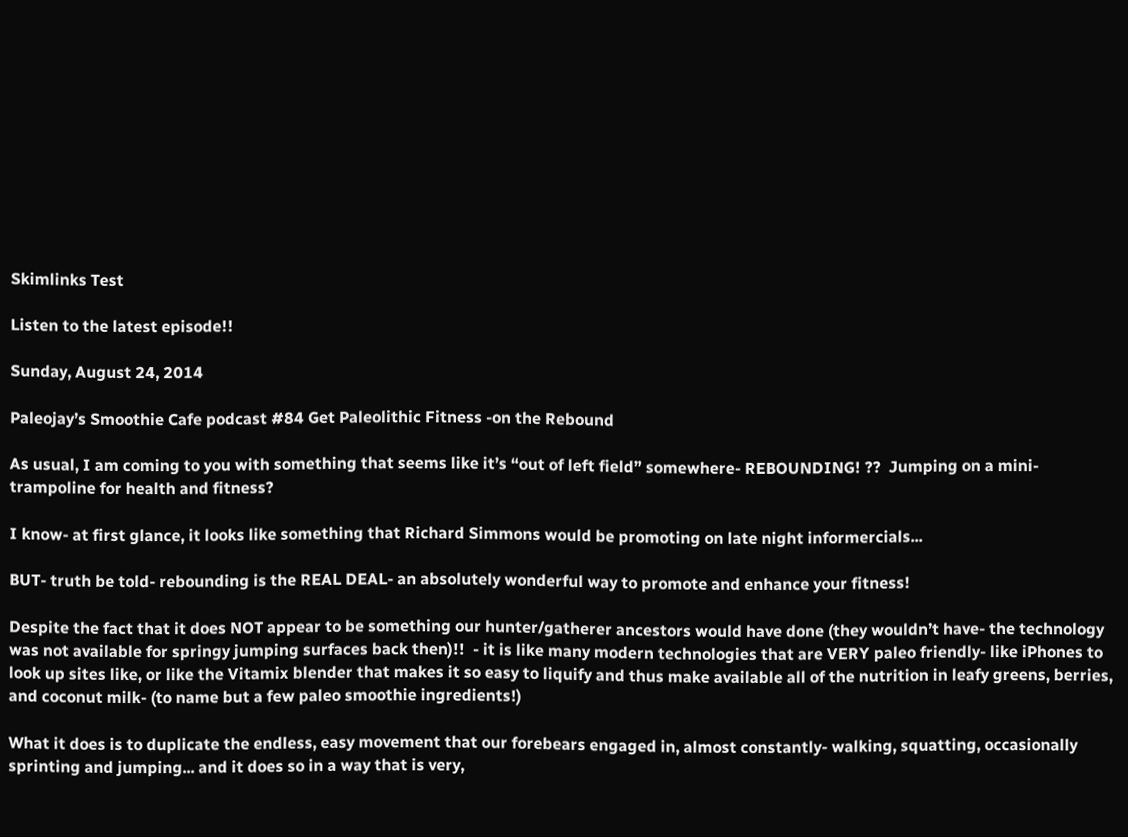Skimlinks Test

Listen to the latest episode!!

Sunday, August 24, 2014

Paleojay’s Smoothie Cafe podcast #84 Get Paleolithic Fitness -on the Rebound

As usual, I am coming to you with something that seems like it’s “out of left field” somewhere- REBOUNDING! ??  Jumping on a mini-trampoline for health and fitness?

I know- at first glance, it looks like something that Richard Simmons would be promoting on late night informercials...

BUT- truth be told- rebounding is the REAL DEAL- an absolutely wonderful way to promote and enhance your fitness!

Despite the fact that it does NOT appear to be something our hunter/gatherer ancestors would have done (they wouldn’t have- the technology was not available for springy jumping surfaces back then)!!  - it is like many modern technologies that are VERY paleo friendly- like iPhones to look up sites like, or like the Vitamix blender that makes it so easy to liquify and thus make available all of the nutrition in leafy greens, berries, and coconut milk- (to name but a few paleo smoothie ingredients!)

What it does is to duplicate the endless, easy movement that our forebears engaged in, almost constantly- walking, squatting, occasionally sprinting and jumping... and it does so in a way that is very,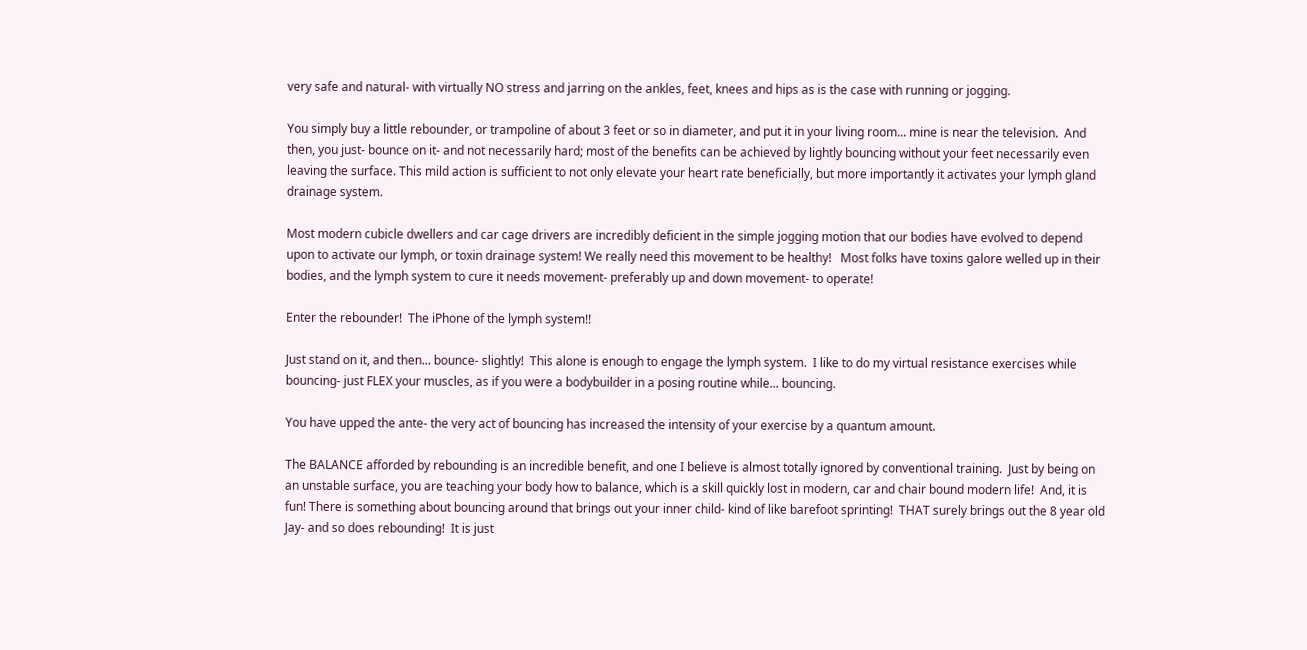very safe and natural- with virtually NO stress and jarring on the ankles, feet, knees and hips as is the case with running or jogging.

You simply buy a little rebounder, or trampoline of about 3 feet or so in diameter, and put it in your living room... mine is near the television.  And then, you just- bounce on it- and not necessarily hard; most of the benefits can be achieved by lightly bouncing without your feet necessarily even leaving the surface. This mild action is sufficient to not only elevate your heart rate beneficially, but more importantly it activates your lymph gland drainage system.

Most modern cubicle dwellers and car cage drivers are incredibly deficient in the simple jogging motion that our bodies have evolved to depend upon to activate our lymph, or toxin drainage system! We really need this movement to be healthy!   Most folks have toxins galore welled up in their bodies, and the lymph system to cure it needs movement- preferably up and down movement- to operate!

Enter the rebounder!  The iPhone of the lymph system!!

Just stand on it, and then... bounce- slightly!  This alone is enough to engage the lymph system.  I like to do my virtual resistance exercises while bouncing- just FLEX your muscles, as if you were a bodybuilder in a posing routine while... bouncing.

You have upped the ante- the very act of bouncing has increased the intensity of your exercise by a quantum amount.

The BALANCE afforded by rebounding is an incredible benefit, and one I believe is almost totally ignored by conventional training.  Just by being on an unstable surface, you are teaching your body how to balance, which is a skill quickly lost in modern, car and chair bound modern life!  And, it is fun! There is something about bouncing around that brings out your inner child- kind of like barefoot sprinting!  THAT surely brings out the 8 year old Jay- and so does rebounding!  It is just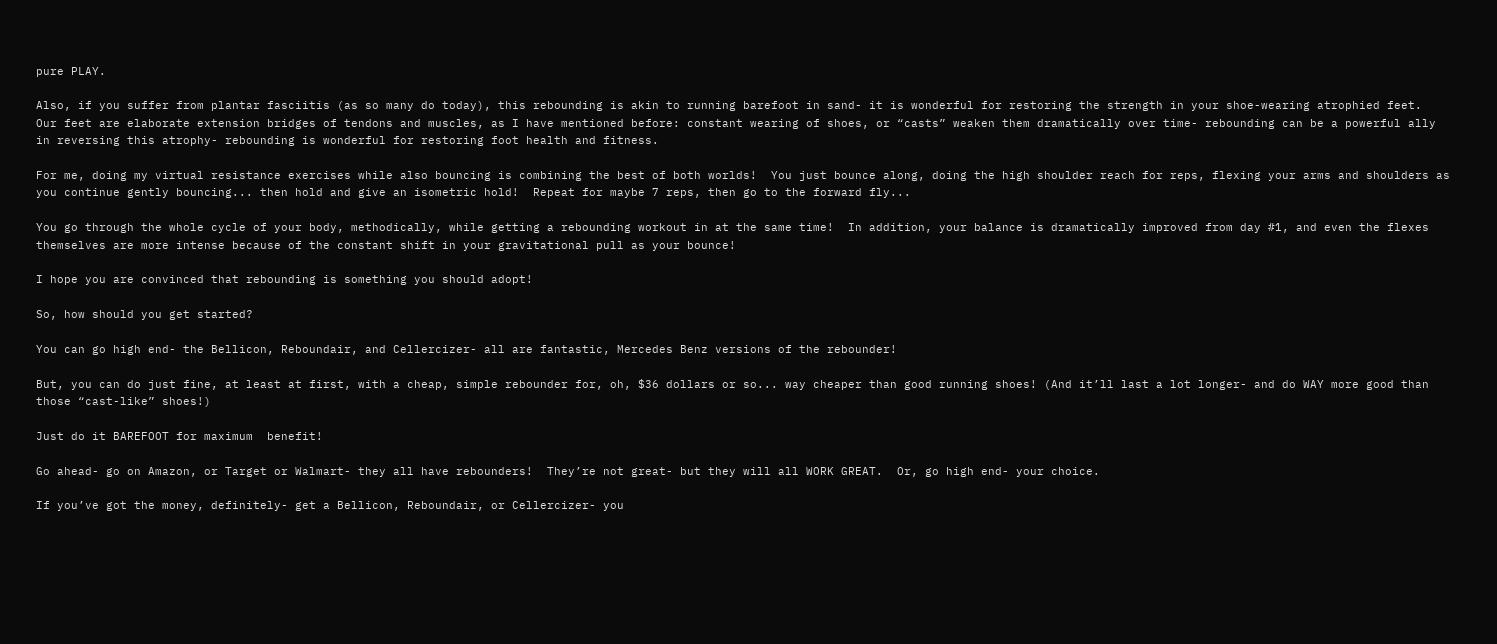pure PLAY.

Also, if you suffer from plantar fasciitis (as so many do today), this rebounding is akin to running barefoot in sand- it is wonderful for restoring the strength in your shoe-wearing atrophied feet.  Our feet are elaborate extension bridges of tendons and muscles, as I have mentioned before: constant wearing of shoes, or “casts” weaken them dramatically over time- rebounding can be a powerful ally in reversing this atrophy- rebounding is wonderful for restoring foot health and fitness.

For me, doing my virtual resistance exercises while also bouncing is combining the best of both worlds!  You just bounce along, doing the high shoulder reach for reps, flexing your arms and shoulders as you continue gently bouncing... then hold and give an isometric hold!  Repeat for maybe 7 reps, then go to the forward fly...

You go through the whole cycle of your body, methodically, while getting a rebounding workout in at the same time!  In addition, your balance is dramatically improved from day #1, and even the flexes themselves are more intense because of the constant shift in your gravitational pull as your bounce!

I hope you are convinced that rebounding is something you should adopt!

So, how should you get started?

You can go high end- the Bellicon, Reboundair, and Cellercizer- all are fantastic, Mercedes Benz versions of the rebounder!

But, you can do just fine, at least at first, with a cheap, simple rebounder for, oh, $36 dollars or so... way cheaper than good running shoes! (And it’ll last a lot longer- and do WAY more good than those “cast-like” shoes!)

Just do it BAREFOOT for maximum  benefit!

Go ahead- go on Amazon, or Target or Walmart- they all have rebounders!  They’re not great- but they will all WORK GREAT.  Or, go high end- your choice.

If you’ve got the money, definitely- get a Bellicon, Reboundair, or Cellercizer- you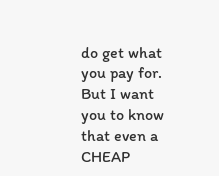do get what you pay for.  But I want you to know that even a CHEAP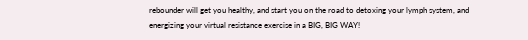rebounder will get you healthy, and start you on the road to detoxing your lymph system, and energizing your virtual resistance exercise in a BIG, BIG WAY!